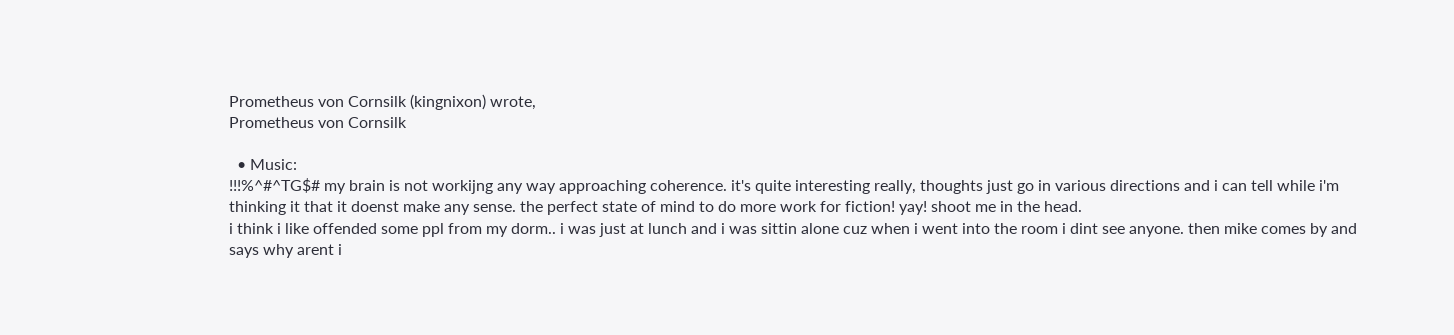Prometheus von Cornsilk (kingnixon) wrote,
Prometheus von Cornsilk

  • Music:
!!!%^#^TG$# my brain is not workijng any way approaching coherence. it's quite interesting really, thoughts just go in various directions and i can tell while i'm thinking it that it doenst make any sense. the perfect state of mind to do more work for fiction! yay! shoot me in the head.
i think i like offended some ppl from my dorm.. i was just at lunch and i was sittin alone cuz when i went into the room i dint see anyone. then mike comes by and says why arent i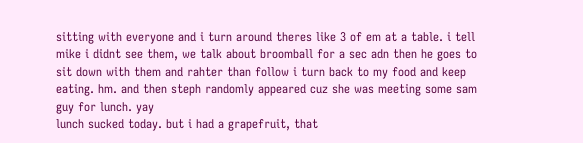sitting with everyone and i turn around theres like 3 of em at a table. i tell mike i didnt see them, we talk about broomball for a sec adn then he goes to sit down with them and rahter than follow i turn back to my food and keep eating. hm. and then steph randomly appeared cuz she was meeting some sam guy for lunch. yay
lunch sucked today. but i had a grapefruit, that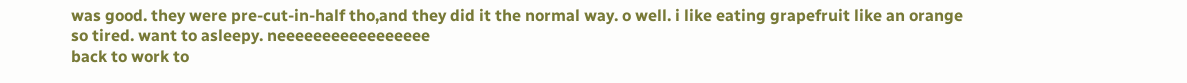was good. they were pre-cut-in-half tho,and they did it the normal way. o well. i like eating grapefruit like an orange
so tired. want to asleepy. neeeeeeeeeeeeeeeee
back to work to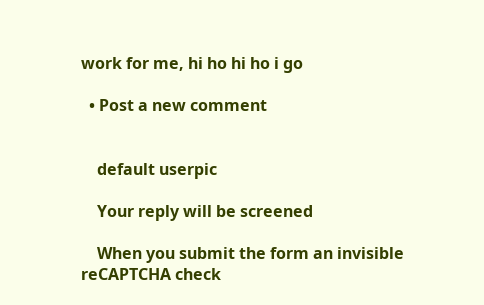work for me, hi ho hi ho i go

  • Post a new comment


    default userpic

    Your reply will be screened

    When you submit the form an invisible reCAPTCHA check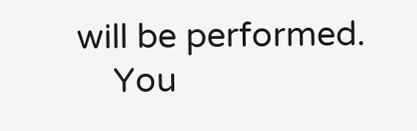will be performed.
    You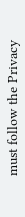must follow the Privacy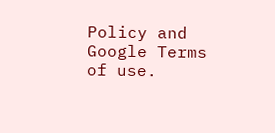Policy and Google Terms of use.